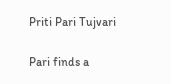Priti Pari Tujvari

Pari finds a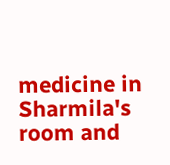medicine in Sharmila's room and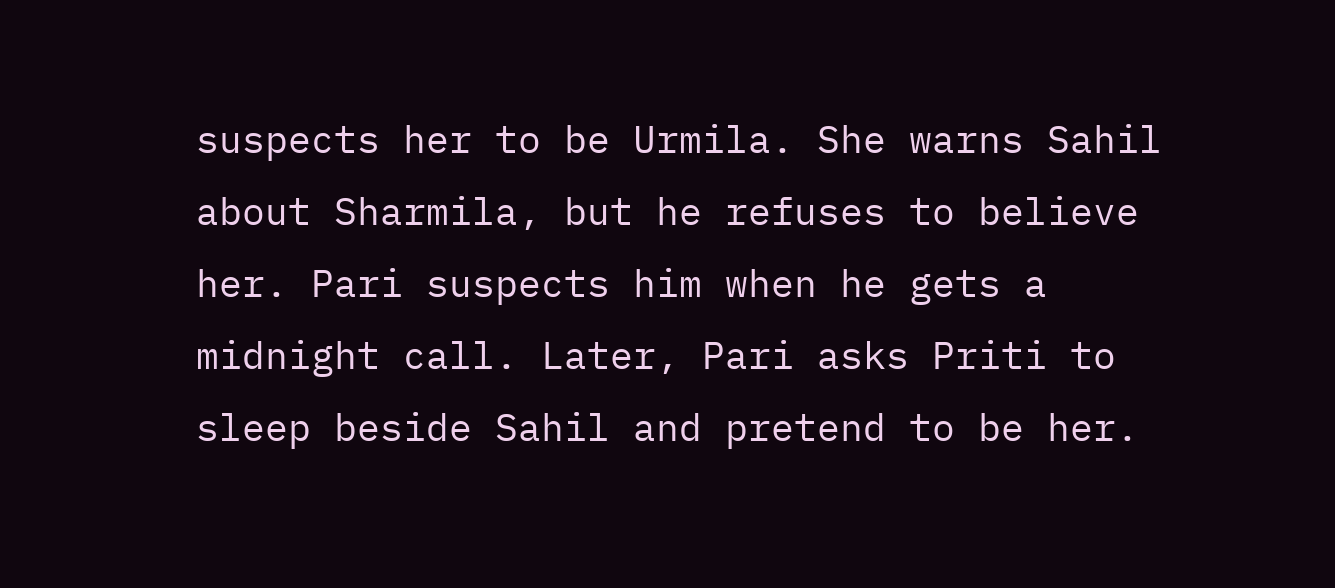suspects her to be Urmila. She warns Sahil about Sharmila, but he refuses to believe her. Pari suspects him when he gets a midnight call. Later, Pari asks Priti to sleep beside Sahil and pretend to be her.